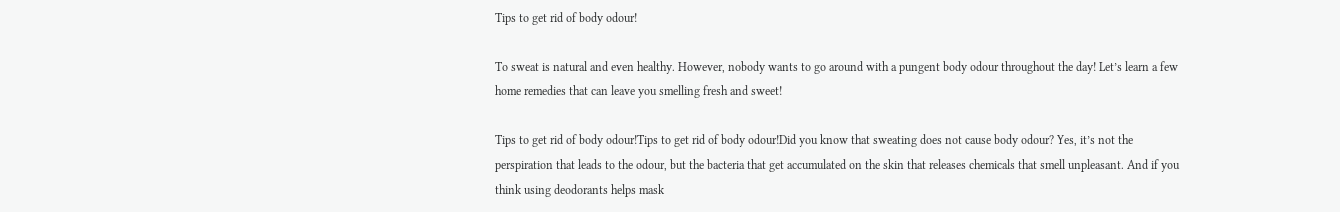Tips to get rid of body odour!

To sweat is natural and even healthy. However, nobody wants to go around with a pungent body odour throughout the day! Let’s learn a few home remedies that can leave you smelling fresh and sweet!

Tips to get rid of body odour!Tips to get rid of body odour!Did you know that sweating does not cause body odour? Yes, it’s not the perspiration that leads to the odour, but the bacteria that get accumulated on the skin that releases chemicals that smell unpleasant. And if you think using deodorants helps mask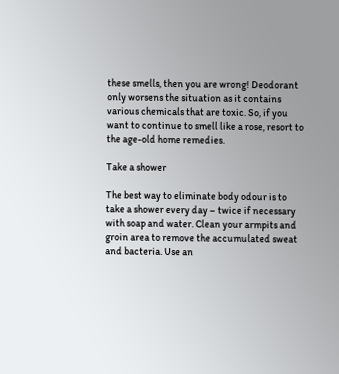these smells, then you are wrong! Deodorant only worsens the situation as it contains various chemicals that are toxic. So, if you want to continue to smell like a rose, resort to the age-old home remedies.

Take a shower

The best way to eliminate body odour is to take a shower every day – twice if necessary with soap and water. Clean your armpits and groin area to remove the accumulated sweat and bacteria. Use an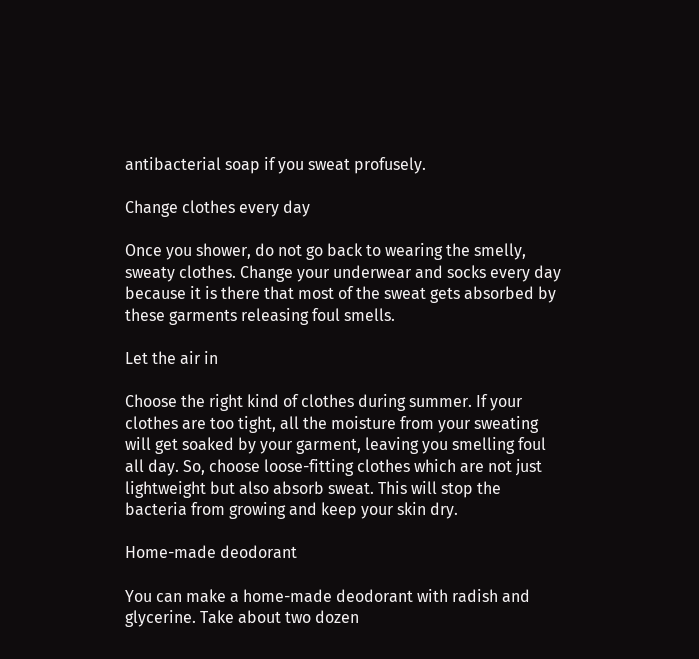antibacterial soap if you sweat profusely.

Change clothes every day

Once you shower, do not go back to wearing the smelly, sweaty clothes. Change your underwear and socks every day because it is there that most of the sweat gets absorbed by these garments releasing foul smells.

Let the air in

Choose the right kind of clothes during summer. If your clothes are too tight, all the moisture from your sweating will get soaked by your garment, leaving you smelling foul all day. So, choose loose-fitting clothes which are not just lightweight but also absorb sweat. This will stop the bacteria from growing and keep your skin dry.

Home-made deodorant

You can make a home-made deodorant with radish and glycerine. Take about two dozen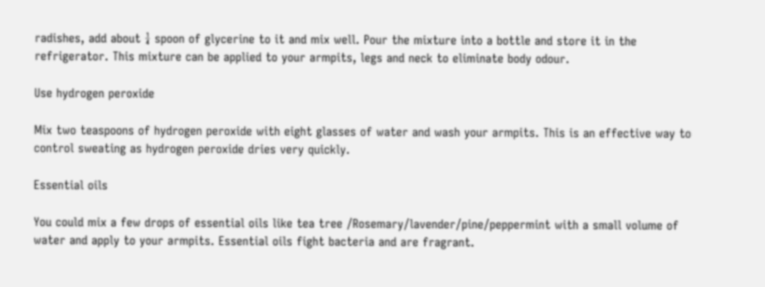radishes, add about ¼ spoon of glycerine to it and mix well. Pour the mixture into a bottle and store it in the refrigerator. This mixture can be applied to your armpits, legs and neck to eliminate body odour.

Use hydrogen peroxide

Mix two teaspoons of hydrogen peroxide with eight glasses of water and wash your armpits. This is an effective way to control sweating as hydrogen peroxide dries very quickly.

Essential oils

You could mix a few drops of essential oils like tea tree /Rosemary/lavender/pine/peppermint with a small volume of water and apply to your armpits. Essential oils fight bacteria and are fragrant.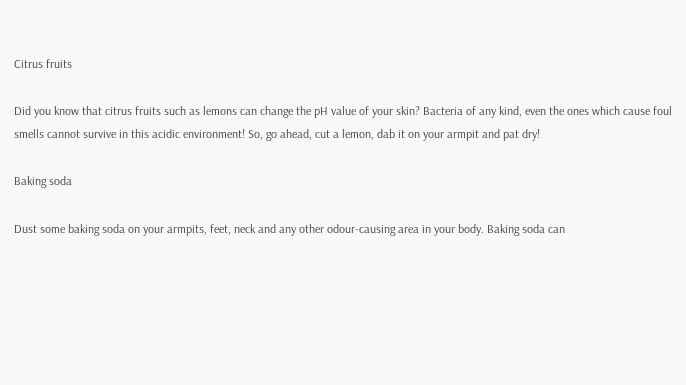Citrus fruits

Did you know that citrus fruits such as lemons can change the pH value of your skin? Bacteria of any kind, even the ones which cause foul smells cannot survive in this acidic environment! So, go ahead, cut a lemon, dab it on your armpit and pat dry!

Baking soda

Dust some baking soda on your armpits, feet, neck and any other odour-causing area in your body. Baking soda can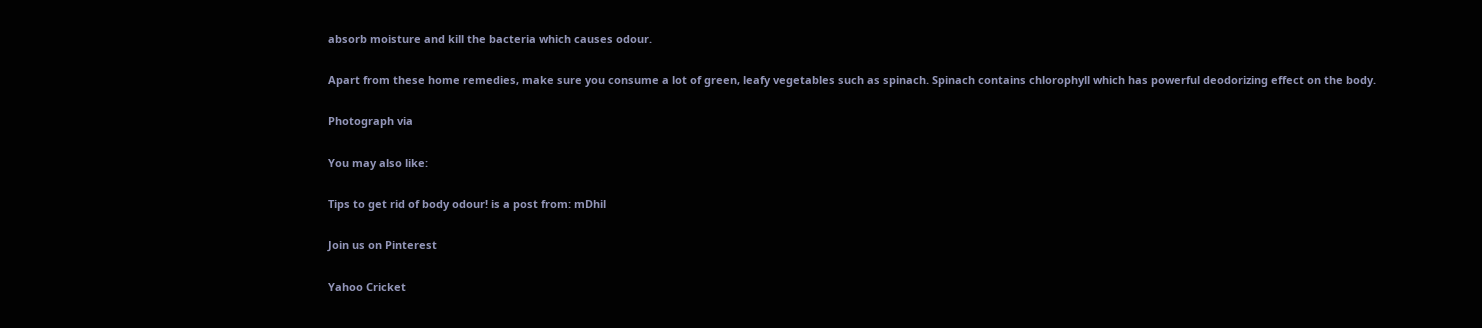absorb moisture and kill the bacteria which causes odour.

Apart from these home remedies, make sure you consume a lot of green, leafy vegetables such as spinach. Spinach contains chlorophyll which has powerful deodorizing effect on the body.

Photograph via

You may also like:

Tips to get rid of body odour! is a post from: mDhil

Join us on Pinterest

Yahoo Cricket